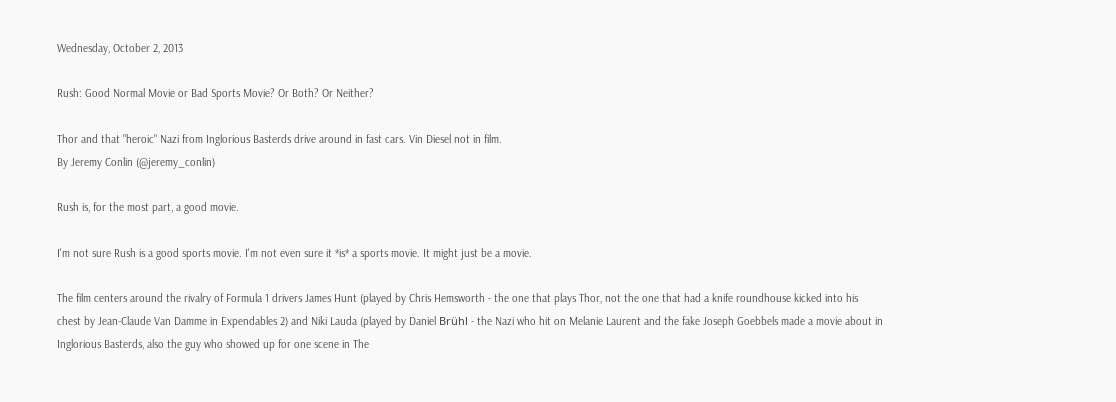Wednesday, October 2, 2013

Rush: Good Normal Movie or Bad Sports Movie? Or Both? Or Neither?

Thor and that "heroic" Nazi from Inglorious Basterds drive around in fast cars. Vin Diesel not in film.
By Jeremy Conlin (@jeremy_conlin)

Rush is, for the most part, a good movie.

I'm not sure Rush is a good sports movie. I'm not even sure it *is* a sports movie. It might just be a movie.

The film centers around the rivalry of Formula 1 drivers James Hunt (played by Chris Hemsworth - the one that plays Thor, not the one that had a knife roundhouse kicked into his chest by Jean-Claude Van Damme in Expendables 2) and Niki Lauda (played by Daniel Brühl - the Nazi who hit on Melanie Laurent and the fake Joseph Goebbels made a movie about in Inglorious Basterds, also the guy who showed up for one scene in The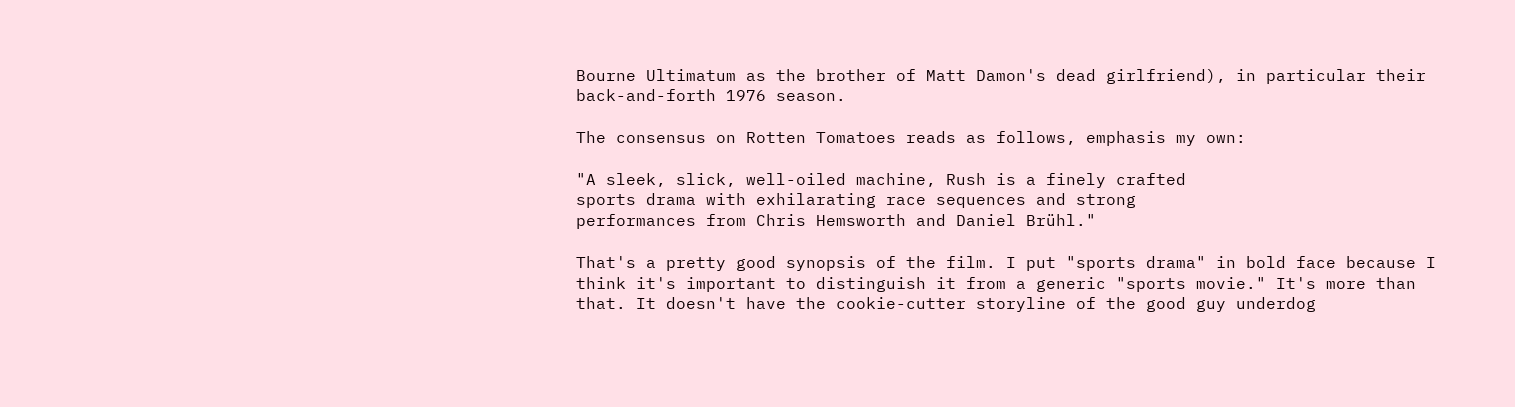Bourne Ultimatum as the brother of Matt Damon's dead girlfriend), in particular their back-and-forth 1976 season.

The consensus on Rotten Tomatoes reads as follows, emphasis my own:

"A sleek, slick, well-oiled machine, Rush is a finely crafted
sports drama with exhilarating race sequences and strong
performances from Chris Hemsworth and Daniel Brühl."

That's a pretty good synopsis of the film. I put "sports drama" in bold face because I think it's important to distinguish it from a generic "sports movie." It's more than that. It doesn't have the cookie-cutter storyline of the good guy underdog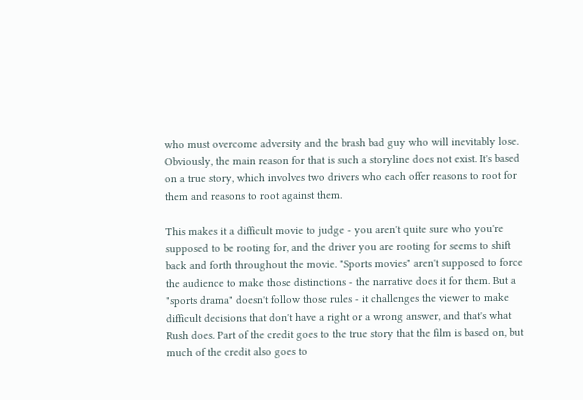who must overcome adversity and the brash bad guy who will inevitably lose. Obviously, the main reason for that is such a storyline does not exist. It's based on a true story, which involves two drivers who each offer reasons to root for them and reasons to root against them.

This makes it a difficult movie to judge - you aren't quite sure who you're supposed to be rooting for, and the driver you are rooting for seems to shift back and forth throughout the movie. "Sports movies" aren't supposed to force the audience to make those distinctions - the narrative does it for them. But a "sports drama" doesn't follow those rules - it challenges the viewer to make difficult decisions that don't have a right or a wrong answer, and that's what Rush does. Part of the credit goes to the true story that the film is based on, but much of the credit also goes to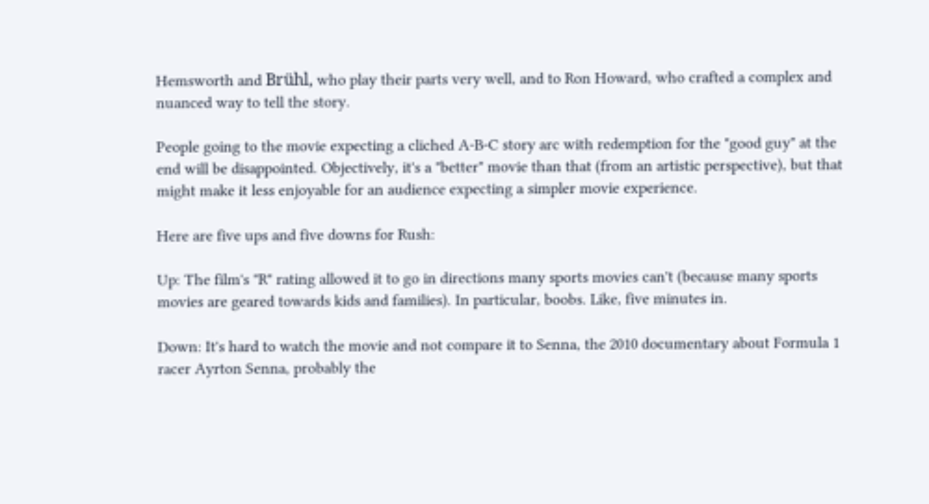Hemsworth and Brühl, who play their parts very well, and to Ron Howard, who crafted a complex and nuanced way to tell the story.

People going to the movie expecting a cliched A-B-C story arc with redemption for the "good guy" at the end will be disappointed. Objectively, it's a "better" movie than that (from an artistic perspective), but that might make it less enjoyable for an audience expecting a simpler movie experience.

Here are five ups and five downs for Rush:

Up: The film's "R" rating allowed it to go in directions many sports movies can't (because many sports movies are geared towards kids and families). In particular, boobs. Like, five minutes in.

Down: It's hard to watch the movie and not compare it to Senna, the 2010 documentary about Formula 1 racer Ayrton Senna, probably the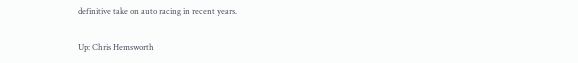definitive take on auto racing in recent years.

Up: Chris Hemsworth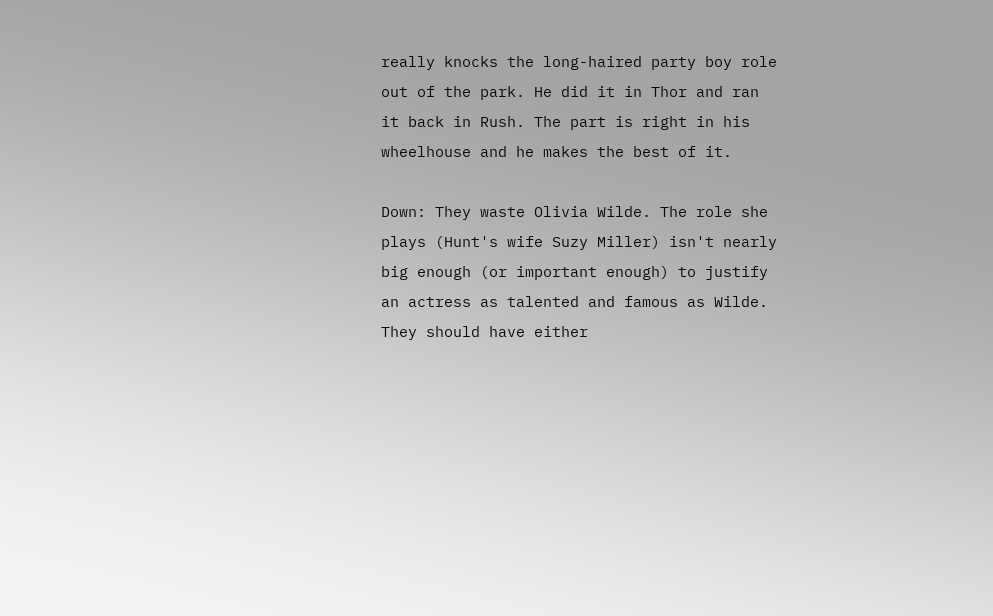really knocks the long-haired party boy role out of the park. He did it in Thor and ran it back in Rush. The part is right in his wheelhouse and he makes the best of it.

Down: They waste Olivia Wilde. The role she plays (Hunt's wife Suzy Miller) isn't nearly big enough (or important enough) to justify an actress as talented and famous as Wilde. They should have either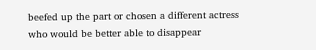beefed up the part or chosen a different actress who would be better able to disappear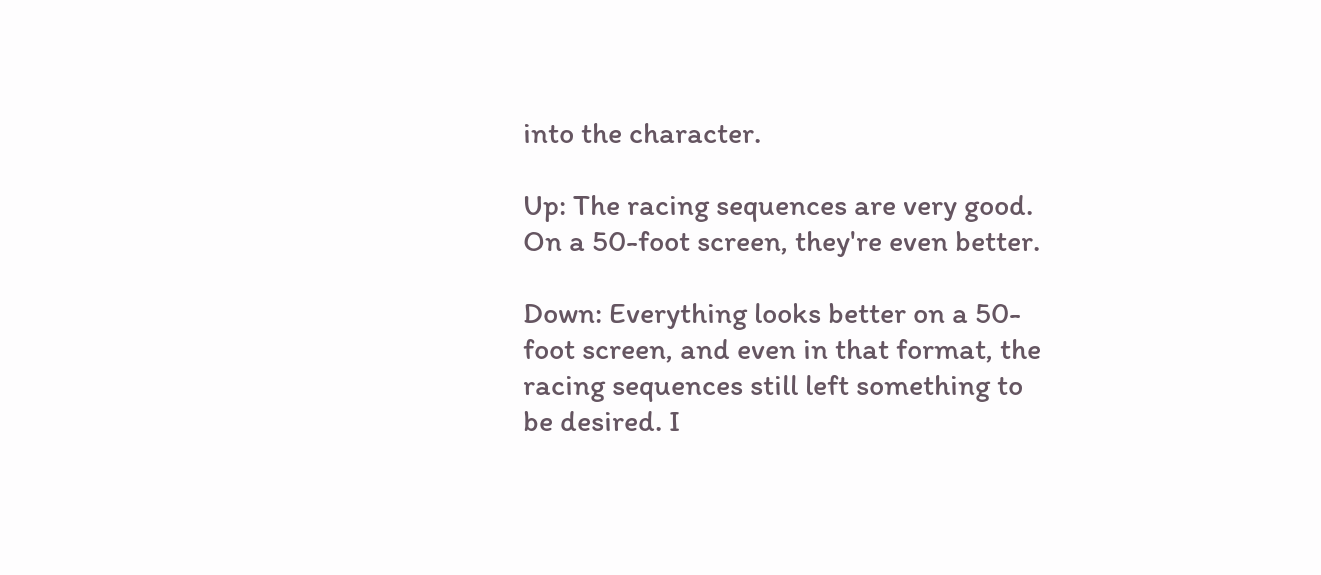into the character.

Up: The racing sequences are very good. On a 50-foot screen, they're even better.

Down: Everything looks better on a 50-foot screen, and even in that format, the racing sequences still left something to be desired. I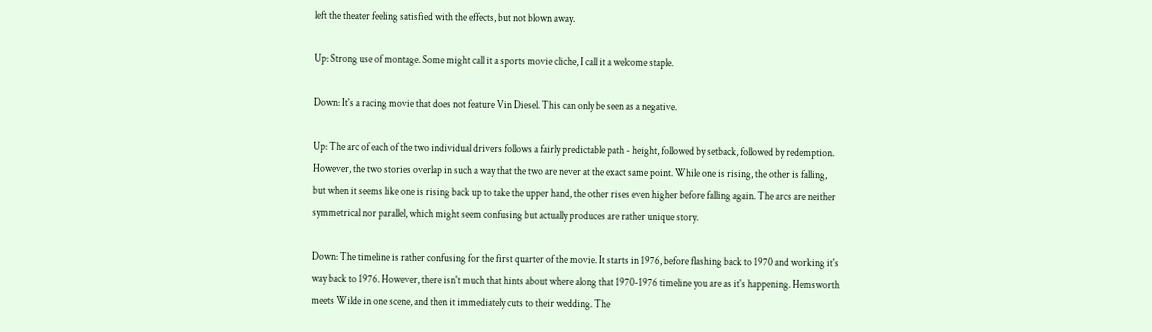left the theater feeling satisfied with the effects, but not blown away.

Up: Strong use of montage. Some might call it a sports movie cliche, I call it a welcome staple.

Down: It's a racing movie that does not feature Vin Diesel. This can only be seen as a negative.

Up: The arc of each of the two individual drivers follows a fairly predictable path - height, followed by setback, followed by redemption. However, the two stories overlap in such a way that the two are never at the exact same point. While one is rising, the other is falling, but when it seems like one is rising back up to take the upper hand, the other rises even higher before falling again. The arcs are neither symmetrical nor parallel, which might seem confusing but actually produces are rather unique story.

Down: The timeline is rather confusing for the first quarter of the movie. It starts in 1976, before flashing back to 1970 and working it's way back to 1976. However, there isn't much that hints about where along that 1970-1976 timeline you are as it's happening. Hemsworth meets Wilde in one scene, and then it immediately cuts to their wedding. The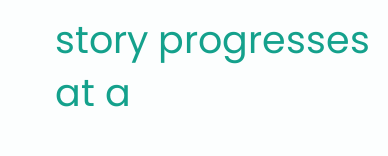story progresses at a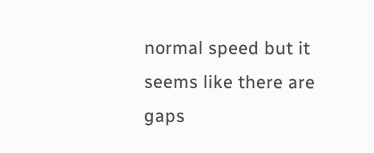normal speed but it seems like there are gaps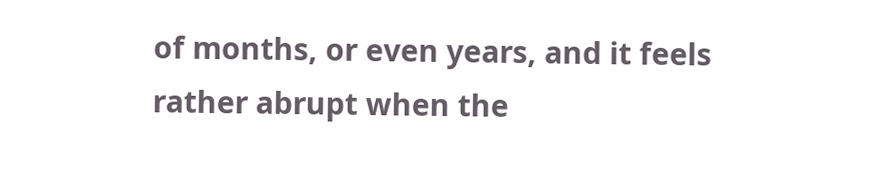of months, or even years, and it feels rather abrupt when the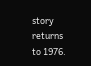story returns to 1976.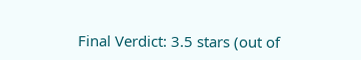Final Verdict: 3.5 stars (out of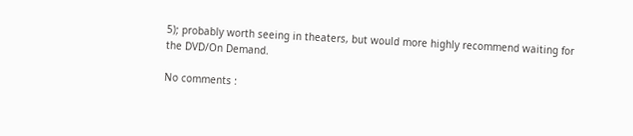5); probably worth seeing in theaters, but would more highly recommend waiting for the DVD/On Demand.

No comments :